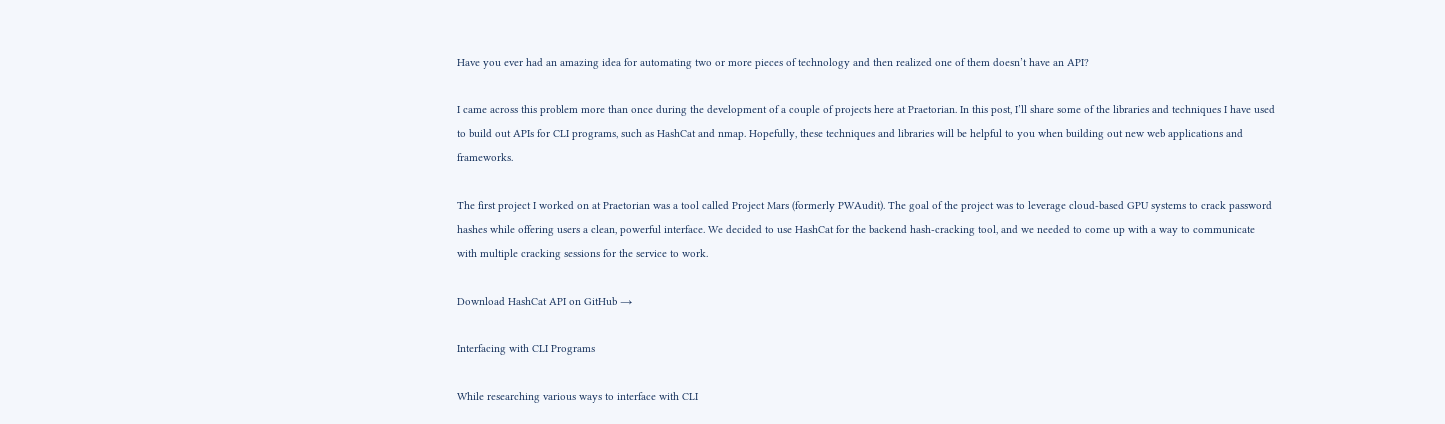Have you ever had an amazing idea for automating two or more pieces of technology and then realized one of them doesn’t have an API?

I came across this problem more than once during the development of a couple of projects here at Praetorian. In this post, I’ll share some of the libraries and techniques I have used to build out APIs for CLI programs, such as HashCat and nmap. Hopefully, these techniques and libraries will be helpful to you when building out new web applications and frameworks.

The first project I worked on at Praetorian was a tool called Project Mars (formerly PWAudit). The goal of the project was to leverage cloud-based GPU systems to crack password hashes while offering users a clean, powerful interface. We decided to use HashCat for the backend hash-cracking tool, and we needed to come up with a way to communicate with multiple cracking sessions for the service to work.

Download HashCat API on GitHub →

Interfacing with CLI Programs

While researching various ways to interface with CLI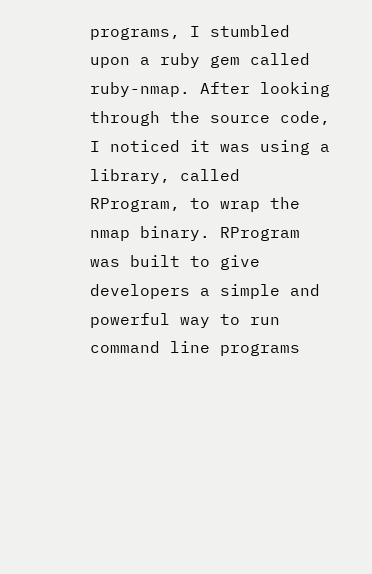programs, I stumbled upon a ruby gem called ruby-nmap. After looking through the source code, I noticed it was using a library, called RProgram, to wrap the nmap binary. RProgram was built to give developers a simple and powerful way to run command line programs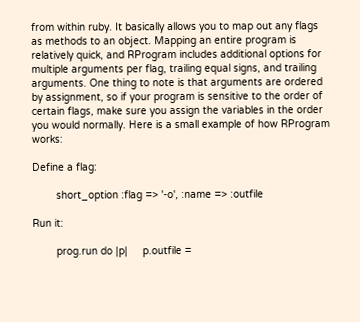from within ruby. It basically allows you to map out any flags as methods to an object. Mapping an entire program is relatively quick, and RProgram includes additional options for multiple arguments per flag, trailing equal signs, and trailing arguments. One thing to note is that arguments are ordered by assignment, so if your program is sensitive to the order of certain flags, make sure you assign the variables in the order you would normally. Here is a small example of how RProgram works:

Define a flag:

        short_option :flag => '-o', :name => :outfile

Run it:

        prog.run do |p|     p.outfile =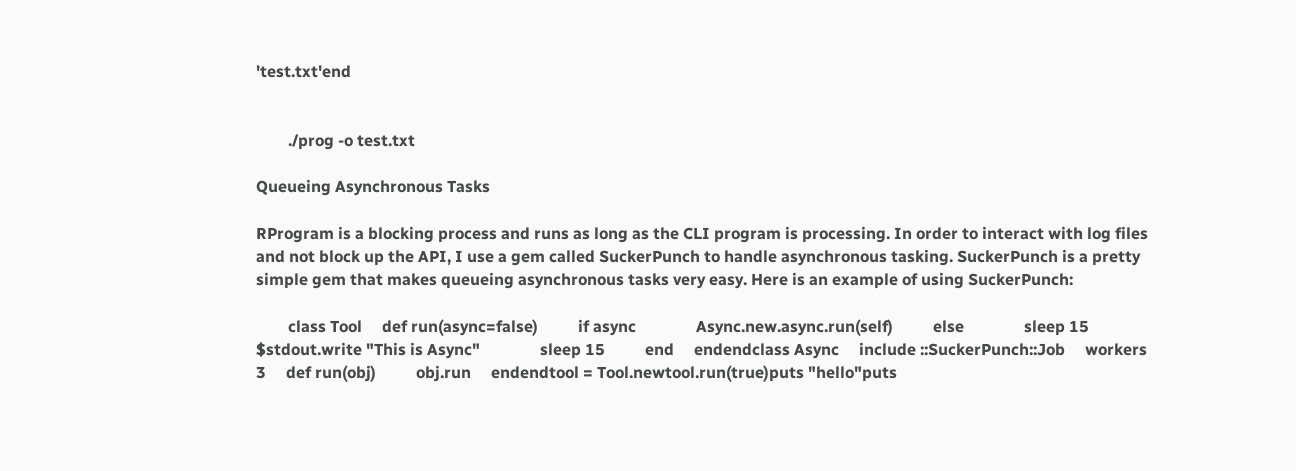'test.txt'end


        ./prog -o test.txt

Queueing Asynchronous Tasks

RProgram is a blocking process and runs as long as the CLI program is processing. In order to interact with log files and not block up the API, I use a gem called SuckerPunch to handle asynchronous tasking. SuckerPunch is a pretty simple gem that makes queueing asynchronous tasks very easy. Here is an example of using SuckerPunch:

        class Tool     def run(async=false)          if async               Async.new.async.run(self)          else               sleep 15               $stdout.write "This is Async"               sleep 15          end     endendclass Async     include ::SuckerPunch::Job     workers 3     def run(obj)          obj.run     endendtool = Tool.newtool.run(true)puts "hello"puts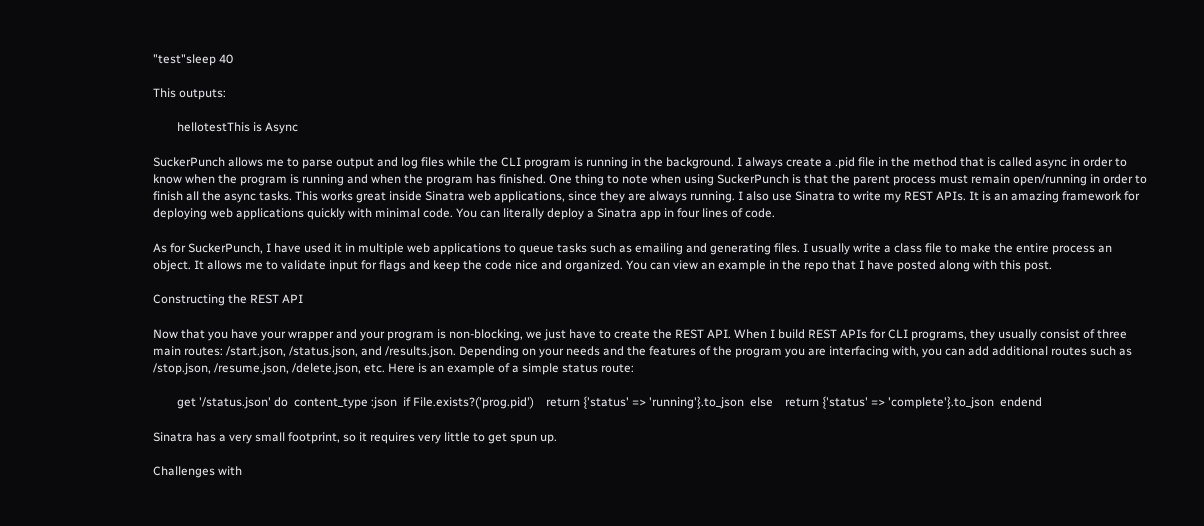"test"sleep 40

This outputs:

        hellotestThis is Async

SuckerPunch allows me to parse output and log files while the CLI program is running in the background. I always create a .pid file in the method that is called async in order to know when the program is running and when the program has finished. One thing to note when using SuckerPunch is that the parent process must remain open/running in order to finish all the async tasks. This works great inside Sinatra web applications, since they are always running. I also use Sinatra to write my REST APIs. It is an amazing framework for deploying web applications quickly with minimal code. You can literally deploy a Sinatra app in four lines of code.

As for SuckerPunch, I have used it in multiple web applications to queue tasks such as emailing and generating files. I usually write a class file to make the entire process an object. It allows me to validate input for flags and keep the code nice and organized. You can view an example in the repo that I have posted along with this post.

Constructing the REST API

Now that you have your wrapper and your program is non-blocking, we just have to create the REST API. When I build REST APIs for CLI programs, they usually consist of three main routes: /start.json, /status.json, and /results.json. Depending on your needs and the features of the program you are interfacing with, you can add additional routes such as /stop.json, /resume.json, /delete.json, etc. Here is an example of a simple status route:

        get '/status.json' do  content_type :json  if File.exists?('prog.pid')    return {'status' => 'running'}.to_json  else    return {'status' => 'complete'}.to_json  endend

Sinatra has a very small footprint, so it requires very little to get spun up.

Challenges with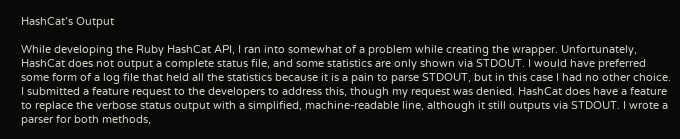HashCat’s Output

While developing the Ruby HashCat API, I ran into somewhat of a problem while creating the wrapper. Unfortunately, HashCat does not output a complete status file, and some statistics are only shown via STDOUT. I would have preferred some form of a log file that held all the statistics because it is a pain to parse STDOUT, but in this case I had no other choice. I submitted a feature request to the developers to address this, though my request was denied. HashCat does have a feature to replace the verbose status output with a simplified, machine-readable line, although it still outputs via STDOUT. I wrote a parser for both methods,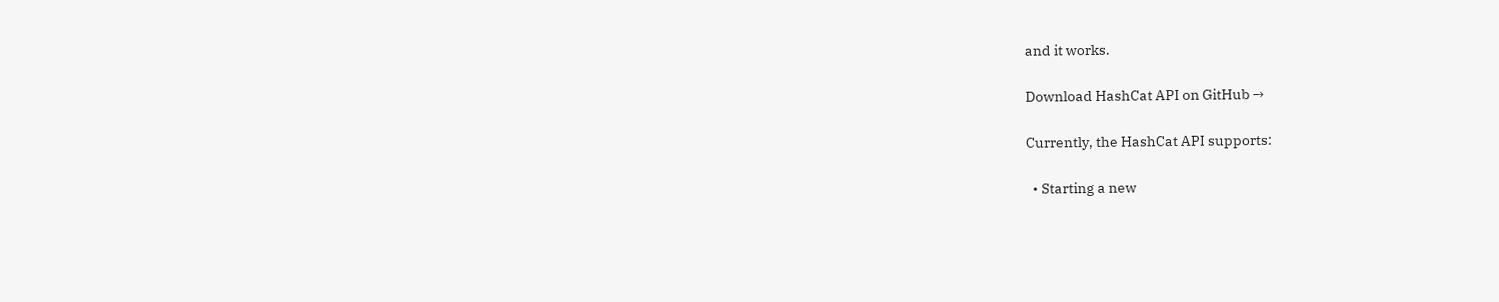and it works.

Download HashCat API on GitHub →

Currently, the HashCat API supports:

  • Starting a new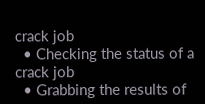crack job
  • Checking the status of a crack job
  • Grabbing the results of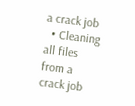a crack job
  • Cleaning all files from a crack job